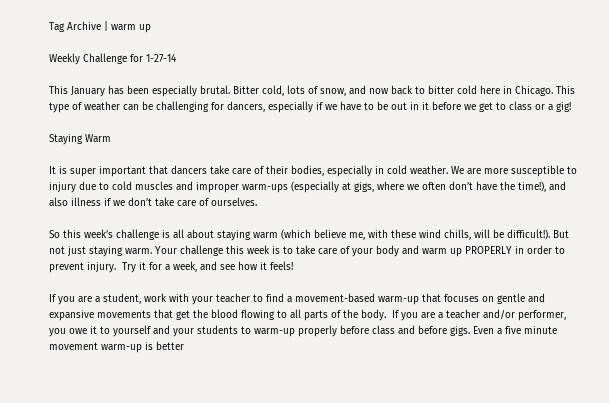Tag Archive | warm up

Weekly Challenge for 1-27-14

This January has been especially brutal. Bitter cold, lots of snow, and now back to bitter cold here in Chicago. This type of weather can be challenging for dancers, especially if we have to be out in it before we get to class or a gig!

Staying Warm

It is super important that dancers take care of their bodies, especially in cold weather. We are more susceptible to injury due to cold muscles and improper warm-ups (especially at gigs, where we often don’t have the time!), and also illness if we don’t take care of ourselves.

So this week’s challenge is all about staying warm (which believe me, with these wind chills, will be difficult!). But not just staying warm. Your challenge this week is to take care of your body and warm up PROPERLY in order to prevent injury.  Try it for a week, and see how it feels!

If you are a student, work with your teacher to find a movement-based warm-up that focuses on gentle and expansive movements that get the blood flowing to all parts of the body.  If you are a teacher and/or performer, you owe it to yourself and your students to warm-up properly before class and before gigs. Even a five minute movement warm-up is better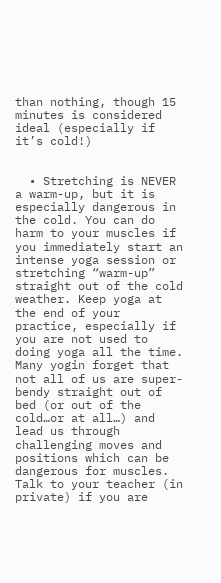than nothing, though 15 minutes is considered ideal (especially if it’s cold!)


  • Stretching is NEVER a warm-up, but it is especially dangerous in the cold. You can do harm to your muscles if you immediately start an intense yoga session or stretching “warm-up” straight out of the cold weather. Keep yoga at the end of your practice, especially if you are not used to doing yoga all the time. Many yogin forget that not all of us are super-bendy straight out of bed (or out of the cold…or at all…) and lead us through challenging moves and positions which can be dangerous for muscles. Talk to your teacher (in private) if you are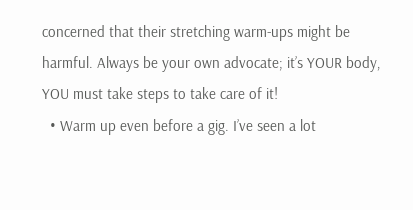concerned that their stretching warm-ups might be harmful. Always be your own advocate; it’s YOUR body, YOU must take steps to take care of it!
  • Warm up even before a gig. I’ve seen a lot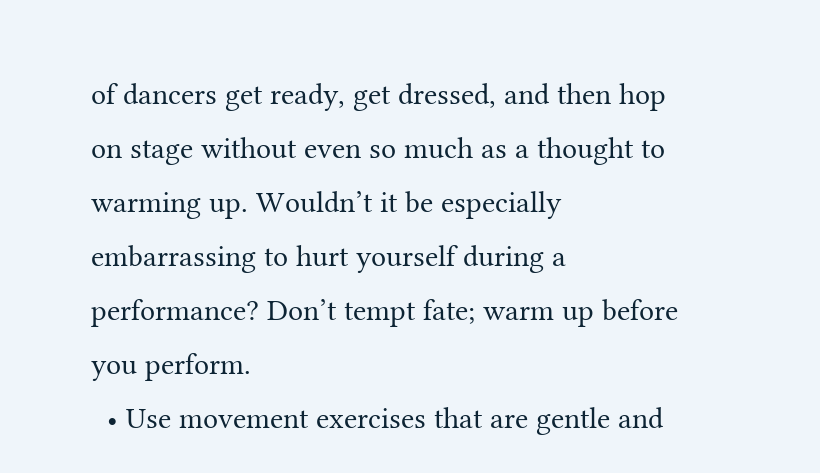of dancers get ready, get dressed, and then hop on stage without even so much as a thought to warming up. Wouldn’t it be especially embarrassing to hurt yourself during a performance? Don’t tempt fate; warm up before you perform.
  • Use movement exercises that are gentle and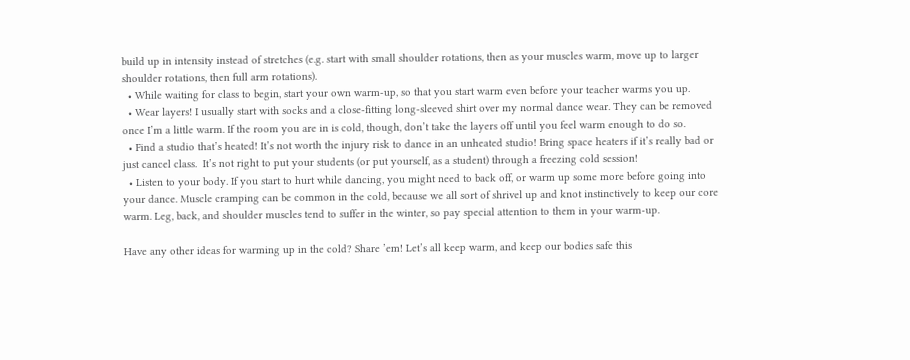build up in intensity instead of stretches (e.g. start with small shoulder rotations, then as your muscles warm, move up to larger shoulder rotations, then full arm rotations).
  • While waiting for class to begin, start your own warm-up, so that you start warm even before your teacher warms you up.
  • Wear layers! I usually start with socks and a close-fitting long-sleeved shirt over my normal dance wear. They can be removed once I’m a little warm. If the room you are in is cold, though, don’t take the layers off until you feel warm enough to do so.
  • Find a studio that’s heated! It’s not worth the injury risk to dance in an unheated studio! Bring space heaters if it’s really bad or just cancel class.  It’s not right to put your students (or put yourself, as a student) through a freezing cold session!
  • Listen to your body. If you start to hurt while dancing, you might need to back off, or warm up some more before going into your dance. Muscle cramping can be common in the cold, because we all sort of shrivel up and knot instinctively to keep our core warm. Leg, back, and shoulder muscles tend to suffer in the winter, so pay special attention to them in your warm-up.

Have any other ideas for warming up in the cold? Share ’em! Let’s all keep warm, and keep our bodies safe this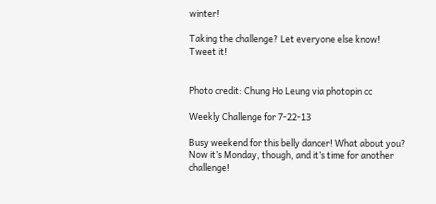winter!

Taking the challenge? Let everyone else know!  Tweet it!


Photo credit: Chung Ho Leung via photopin cc

Weekly Challenge for 7-22-13

Busy weekend for this belly dancer! What about you? Now it’s Monday, though, and it’s time for another challenge!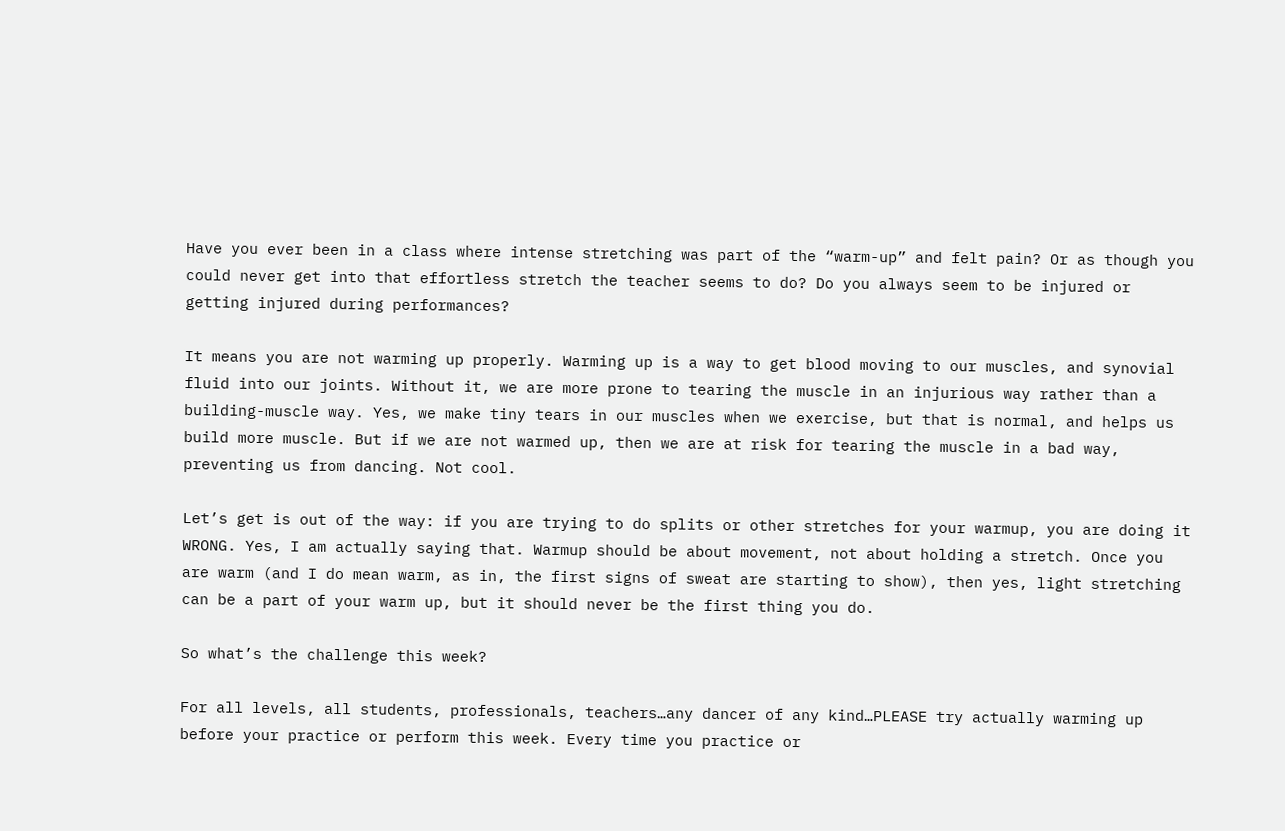Have you ever been in a class where intense stretching was part of the “warm-up” and felt pain? Or as though you could never get into that effortless stretch the teacher seems to do? Do you always seem to be injured or getting injured during performances?

It means you are not warming up properly. Warming up is a way to get blood moving to our muscles, and synovial fluid into our joints. Without it, we are more prone to tearing the muscle in an injurious way rather than a building-muscle way. Yes, we make tiny tears in our muscles when we exercise, but that is normal, and helps us build more muscle. But if we are not warmed up, then we are at risk for tearing the muscle in a bad way, preventing us from dancing. Not cool.

Let’s get is out of the way: if you are trying to do splits or other stretches for your warmup, you are doing it WRONG. Yes, I am actually saying that. Warmup should be about movement, not about holding a stretch. Once you are warm (and I do mean warm, as in, the first signs of sweat are starting to show), then yes, light stretching can be a part of your warm up, but it should never be the first thing you do.

So what’s the challenge this week?

For all levels, all students, professionals, teachers…any dancer of any kind…PLEASE try actually warming up before your practice or perform this week. Every time you practice or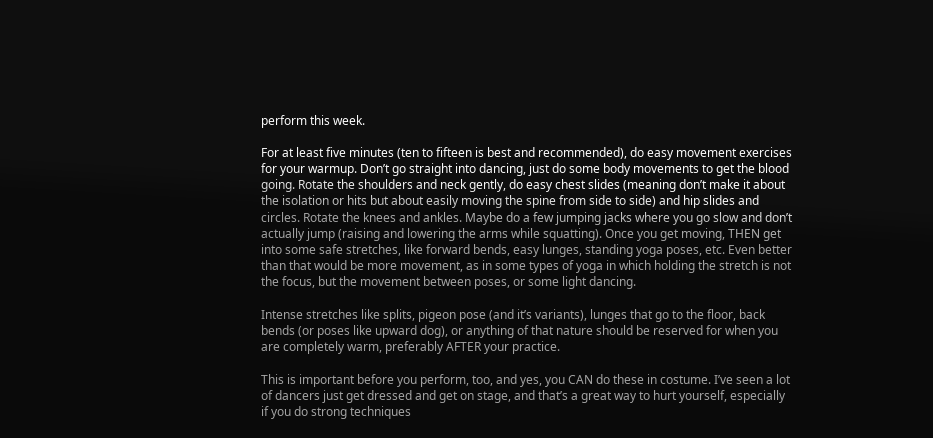perform this week.

For at least five minutes (ten to fifteen is best and recommended), do easy movement exercises for your warmup. Don’t go straight into dancing, just do some body movements to get the blood going. Rotate the shoulders and neck gently, do easy chest slides (meaning don’t make it about the isolation or hits but about easily moving the spine from side to side) and hip slides and circles. Rotate the knees and ankles. Maybe do a few jumping jacks where you go slow and don’t actually jump (raising and lowering the arms while squatting). Once you get moving, THEN get into some safe stretches, like forward bends, easy lunges, standing yoga poses, etc. Even better than that would be more movement, as in some types of yoga in which holding the stretch is not the focus, but the movement between poses, or some light dancing.

Intense stretches like splits, pigeon pose (and it’s variants), lunges that go to the floor, back bends (or poses like upward dog), or anything of that nature should be reserved for when you are completely warm, preferably AFTER your practice.

This is important before you perform, too, and yes, you CAN do these in costume. I’ve seen a lot of dancers just get dressed and get on stage, and that’s a great way to hurt yourself, especially if you do strong techniques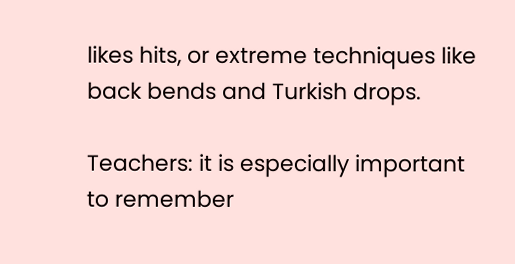likes hits, or extreme techniques like back bends and Turkish drops.

Teachers: it is especially important to remember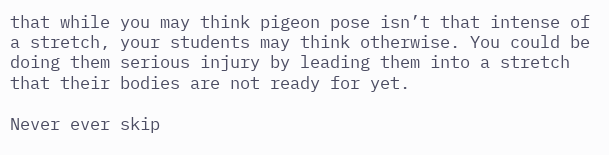that while you may think pigeon pose isn’t that intense of a stretch, your students may think otherwise. You could be doing them serious injury by leading them into a stretch that their bodies are not ready for yet.

Never ever skip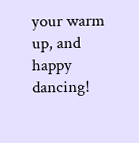your warm up, and happy dancing!